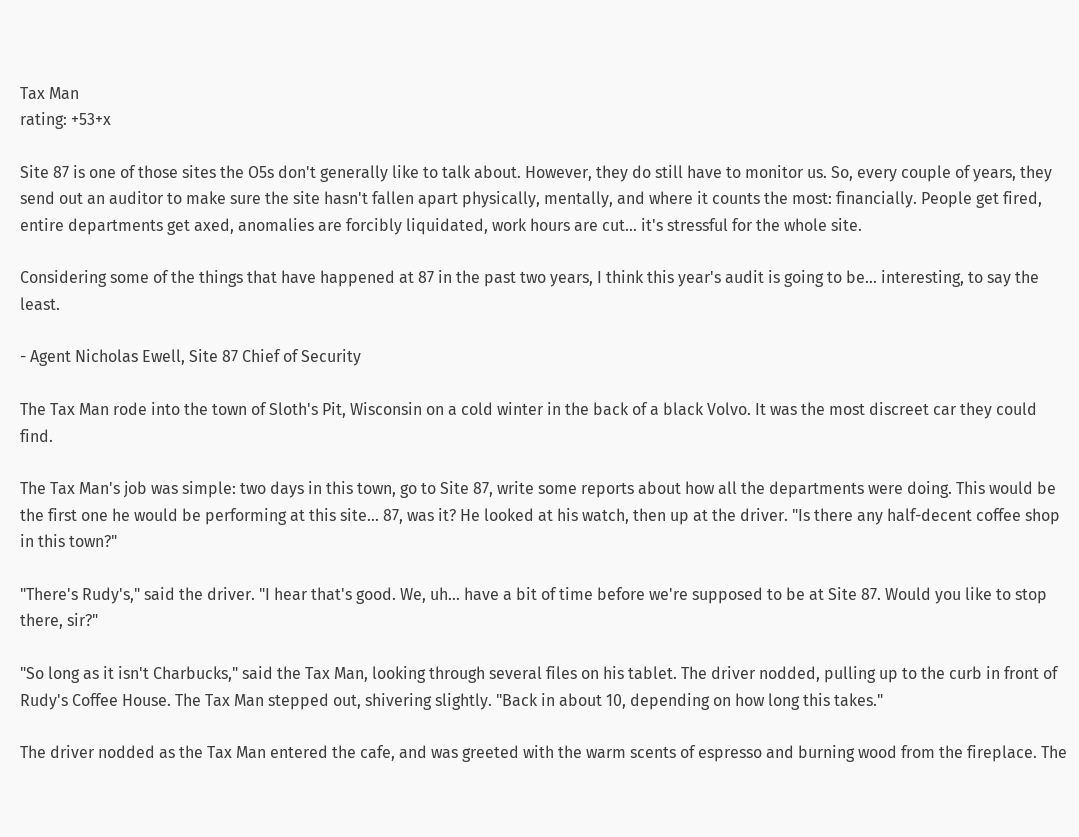Tax Man
rating: +53+x

Site 87 is one of those sites the O5s don't generally like to talk about. However, they do still have to monitor us. So, every couple of years, they send out an auditor to make sure the site hasn't fallen apart physically, mentally, and where it counts the most: financially. People get fired, entire departments get axed, anomalies are forcibly liquidated, work hours are cut… it's stressful for the whole site.

Considering some of the things that have happened at 87 in the past two years, I think this year's audit is going to be… interesting, to say the least.

- Agent Nicholas Ewell, Site 87 Chief of Security

The Tax Man rode into the town of Sloth's Pit, Wisconsin on a cold winter in the back of a black Volvo. It was the most discreet car they could find.

The Tax Man's job was simple: two days in this town, go to Site 87, write some reports about how all the departments were doing. This would be the first one he would be performing at this site… 87, was it? He looked at his watch, then up at the driver. "Is there any half-decent coffee shop in this town?"

"There's Rudy's," said the driver. "I hear that's good. We, uh… have a bit of time before we're supposed to be at Site 87. Would you like to stop there, sir?"

"So long as it isn't Charbucks," said the Tax Man, looking through several files on his tablet. The driver nodded, pulling up to the curb in front of Rudy's Coffee House. The Tax Man stepped out, shivering slightly. "Back in about 10, depending on how long this takes."

The driver nodded as the Tax Man entered the cafe, and was greeted with the warm scents of espresso and burning wood from the fireplace. The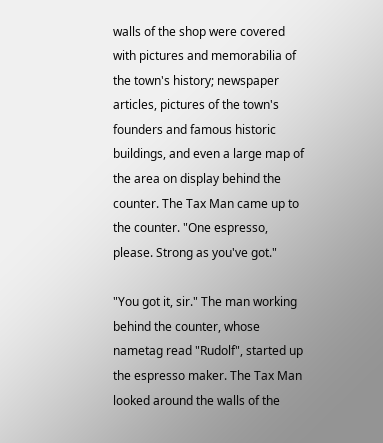walls of the shop were covered with pictures and memorabilia of the town's history; newspaper articles, pictures of the town's founders and famous historic buildings, and even a large map of the area on display behind the counter. The Tax Man came up to the counter. "One espresso, please. Strong as you've got."

"You got it, sir." The man working behind the counter, whose nametag read "Rudolf", started up the espresso maker. The Tax Man looked around the walls of the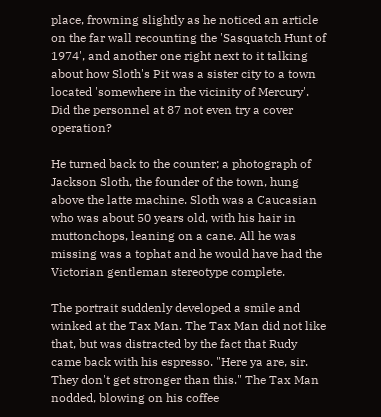place, frowning slightly as he noticed an article on the far wall recounting the 'Sasquatch Hunt of 1974', and another one right next to it talking about how Sloth's Pit was a sister city to a town located 'somewhere in the vicinity of Mercury'. Did the personnel at 87 not even try a cover operation?

He turned back to the counter; a photograph of Jackson Sloth, the founder of the town, hung above the latte machine. Sloth was a Caucasian who was about 50 years old, with his hair in muttonchops, leaning on a cane. All he was missing was a tophat and he would have had the Victorian gentleman stereotype complete.

The portrait suddenly developed a smile and winked at the Tax Man. The Tax Man did not like that, but was distracted by the fact that Rudy came back with his espresso. "Here ya are, sir. They don't get stronger than this." The Tax Man nodded, blowing on his coffee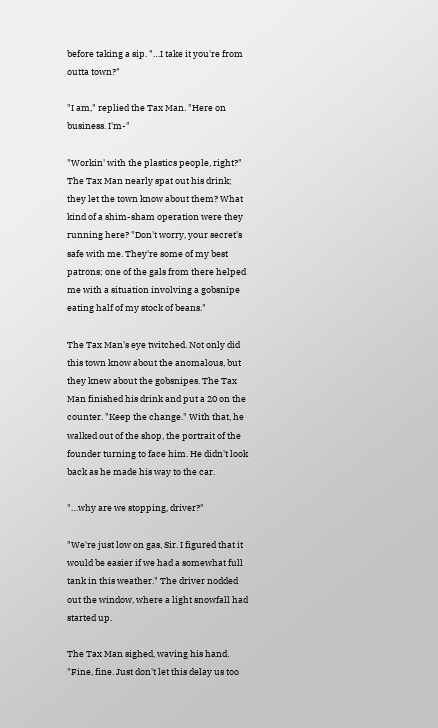before taking a sip. "…I take it you're from outta town?"

"I am," replied the Tax Man. "Here on business. I'm-"

"Workin' with the plastics people, right?" The Tax Man nearly spat out his drink; they let the town know about them? What kind of a shim-sham operation were they running here? "Don't worry, your secret's safe with me. They're some of my best patrons; one of the gals from there helped me with a situation involving a gobsnipe eating half of my stock of beans."

The Tax Man's eye twitched. Not only did this town know about the anomalous, but they knew about the gobsnipes. The Tax Man finished his drink and put a 20 on the counter. "Keep the change." With that, he walked out of the shop, the portrait of the founder turning to face him. He didn't look back as he made his way to the car.

"…why are we stopping, driver?"

"We're just low on gas, Sir. I figured that it would be easier if we had a somewhat full tank in this weather." The driver nodded out the window, where a light snowfall had started up.

The Tax Man sighed, waving his hand. "Fine, fine. Just don't let this delay us too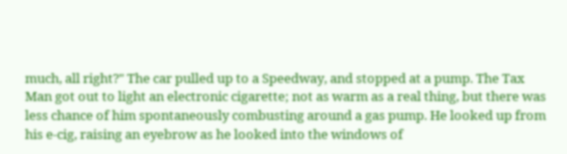much, all right?" The car pulled up to a Speedway, and stopped at a pump. The Tax Man got out to light an electronic cigarette; not as warm as a real thing, but there was less chance of him spontaneously combusting around a gas pump. He looked up from his e-cig, raising an eyebrow as he looked into the windows of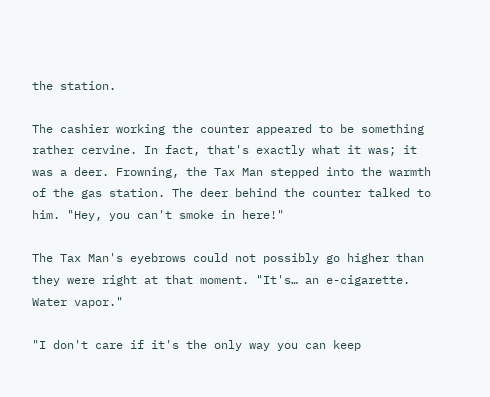the station.

The cashier working the counter appeared to be something rather cervine. In fact, that's exactly what it was; it was a deer. Frowning, the Tax Man stepped into the warmth of the gas station. The deer behind the counter talked to him. "Hey, you can't smoke in here!"

The Tax Man's eyebrows could not possibly go higher than they were right at that moment. "It's… an e-cigarette. Water vapor."

"I don't care if it's the only way you can keep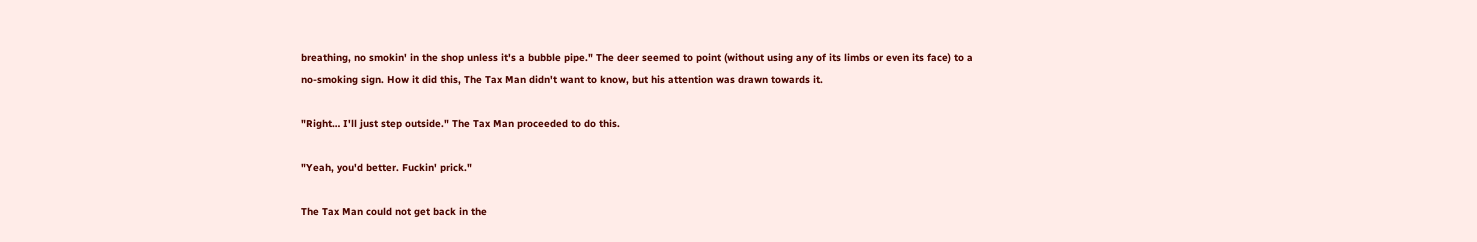breathing, no smokin' in the shop unless it's a bubble pipe." The deer seemed to point (without using any of its limbs or even its face) to a no-smoking sign. How it did this, The Tax Man didn't want to know, but his attention was drawn towards it.

"Right… I'll just step outside." The Tax Man proceeded to do this.

"Yeah, you'd better. Fuckin' prick."

The Tax Man could not get back in the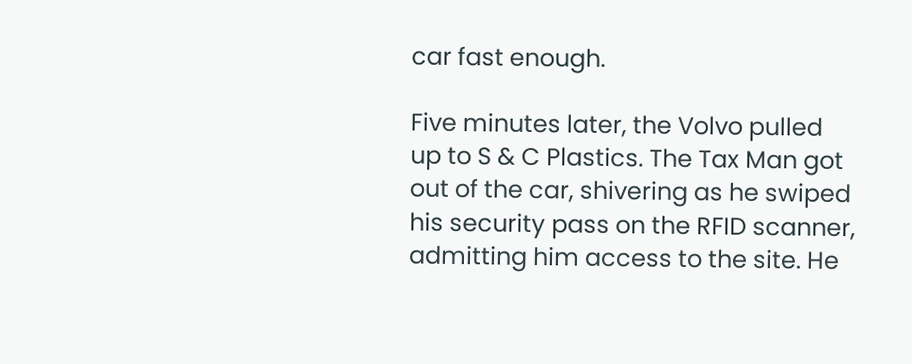car fast enough.

Five minutes later, the Volvo pulled up to S & C Plastics. The Tax Man got out of the car, shivering as he swiped his security pass on the RFID scanner, admitting him access to the site. He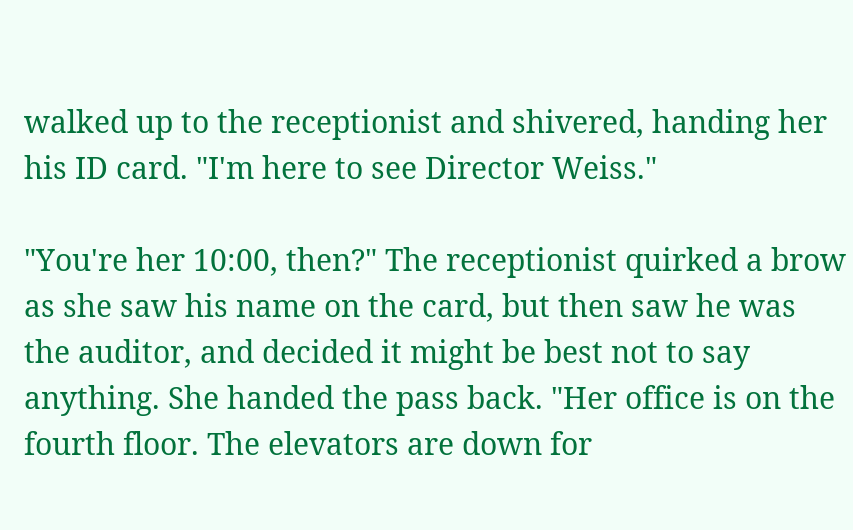walked up to the receptionist and shivered, handing her his ID card. "I'm here to see Director Weiss."

"You're her 10:00, then?" The receptionist quirked a brow as she saw his name on the card, but then saw he was the auditor, and decided it might be best not to say anything. She handed the pass back. "Her office is on the fourth floor. The elevators are down for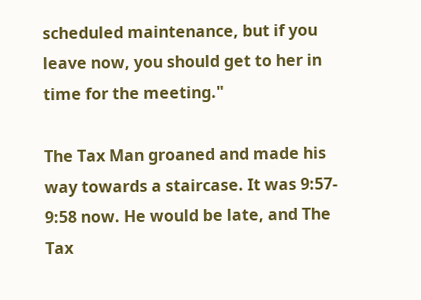scheduled maintenance, but if you leave now, you should get to her in time for the meeting."

The Tax Man groaned and made his way towards a staircase. It was 9:57- 9:58 now. He would be late, and The Tax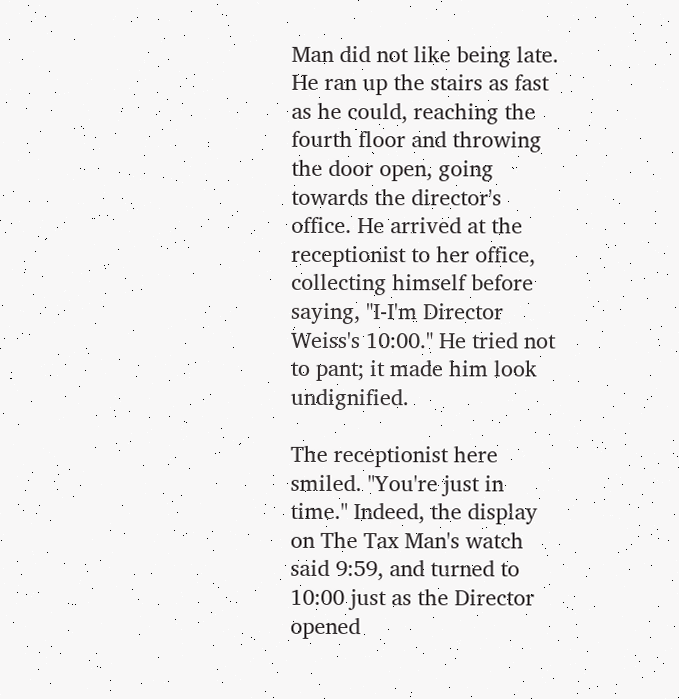Man did not like being late. He ran up the stairs as fast as he could, reaching the fourth floor and throwing the door open, going towards the director's office. He arrived at the receptionist to her office, collecting himself before saying, "I-I'm Director Weiss's 10:00." He tried not to pant; it made him look undignified.

The receptionist here smiled. "You're just in time." Indeed, the display on The Tax Man's watch said 9:59, and turned to 10:00 just as the Director opened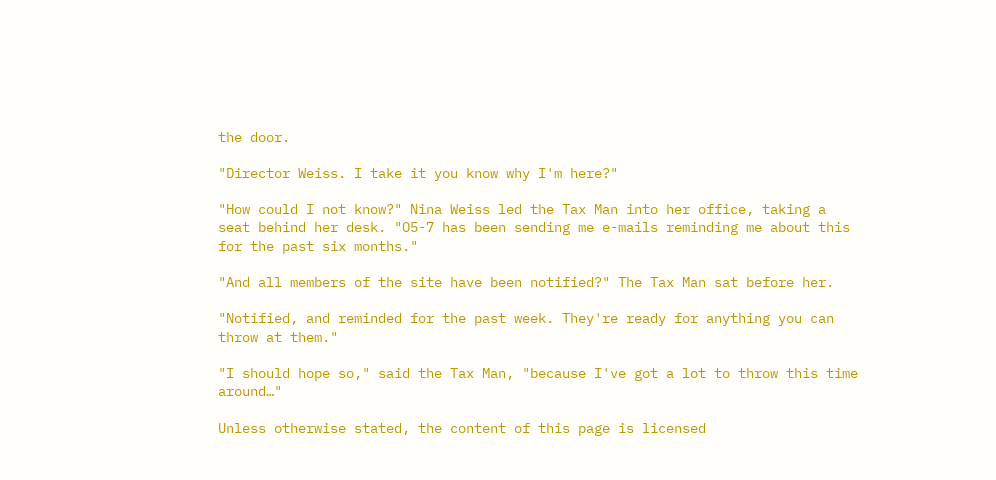the door.

"Director Weiss. I take it you know why I'm here?"

"How could I not know?" Nina Weiss led the Tax Man into her office, taking a seat behind her desk. "O5-7 has been sending me e-mails reminding me about this for the past six months."

"And all members of the site have been notified?" The Tax Man sat before her.

"Notified, and reminded for the past week. They're ready for anything you can throw at them."

"I should hope so," said the Tax Man, "because I've got a lot to throw this time around…"

Unless otherwise stated, the content of this page is licensed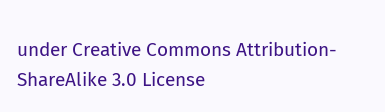under Creative Commons Attribution-ShareAlike 3.0 License